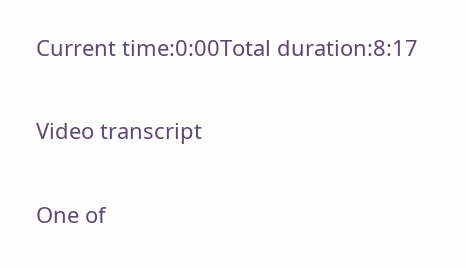Current time:0:00Total duration:8:17

Video transcript

One of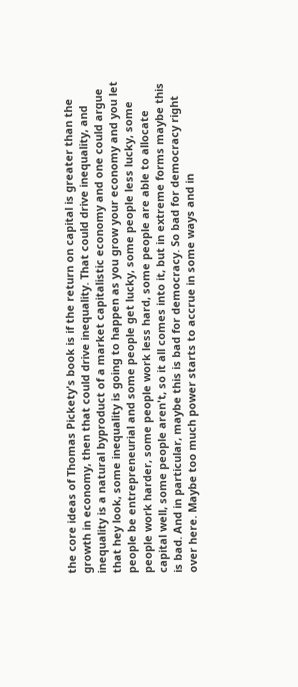the core ideas of Thomas Pickety's book is if the return on capital is greater than the growth in economy, then that could drive inequality. That could drive inequality, and inequality is a natural byproduct of a market capitalistic economy and one could argue that hey look, some inequality is going to happen as you grow your economy and you let people be entrepreneurial and some people get lucky, some people less lucky, some people work harder, some people work less hard, some people are able to allocate capital well, some people aren't, so it all comes into it, but in extreme forms maybe this is bad. And in particular, maybe this is bad for democracy. So bad for democracy right over here. Maybe too much power starts to accrue in some ways and in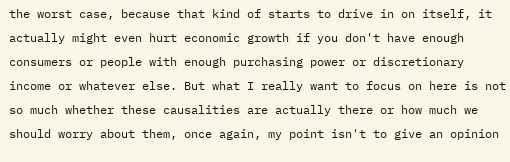the worst case, because that kind of starts to drive in on itself, it actually might even hurt economic growth if you don't have enough consumers or people with enough purchasing power or discretionary income or whatever else. But what I really want to focus on here is not so much whether these causalities are actually there or how much we should worry about them, once again, my point isn't to give an opinion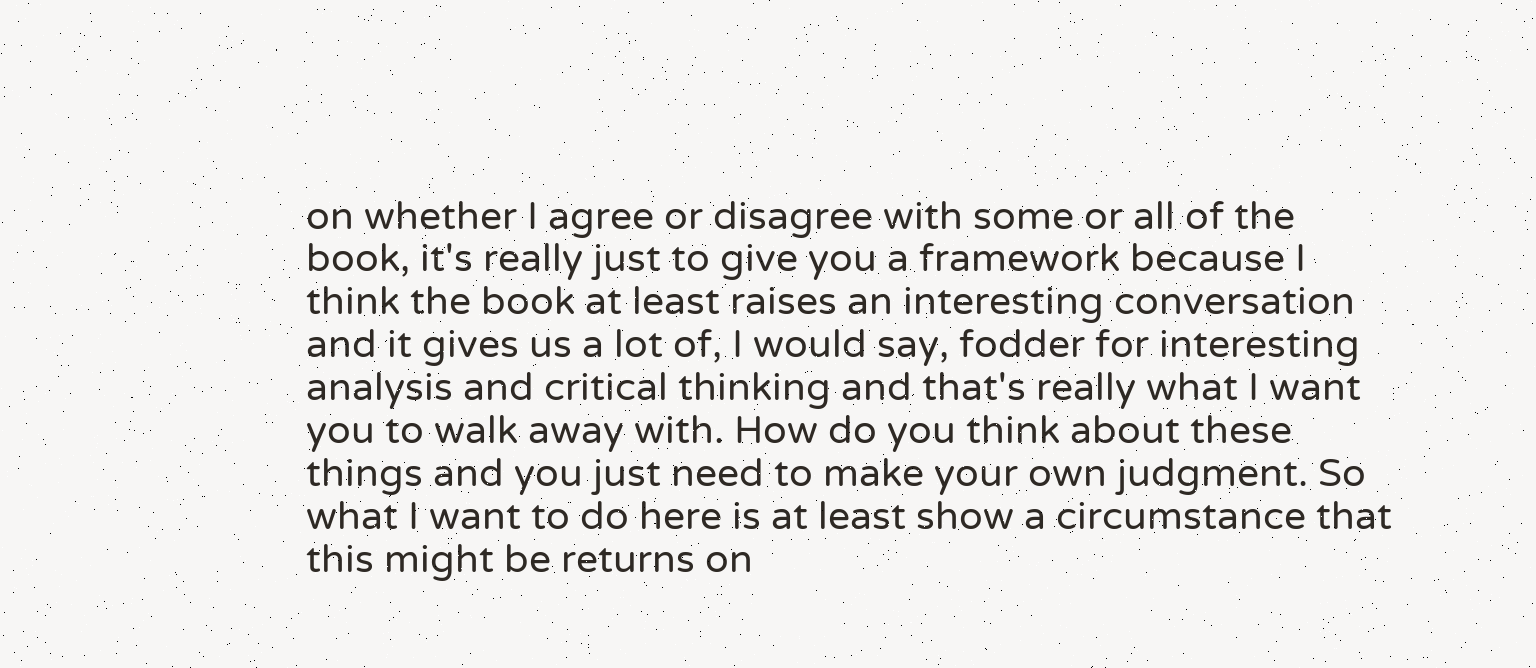on whether I agree or disagree with some or all of the book, it's really just to give you a framework because I think the book at least raises an interesting conversation and it gives us a lot of, I would say, fodder for interesting analysis and critical thinking and that's really what I want you to walk away with. How do you think about these things and you just need to make your own judgment. So what I want to do here is at least show a circumstance that this might be returns on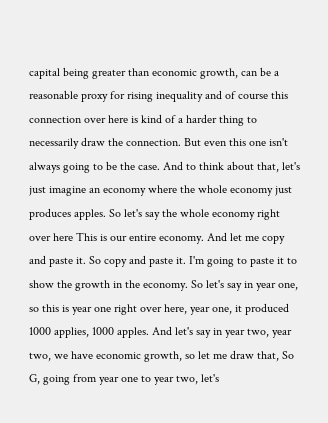capital being greater than economic growth, can be a reasonable proxy for rising inequality and of course this connection over here is kind of a harder thing to necessarily draw the connection. But even this one isn't always going to be the case. And to think about that, let's just imagine an economy where the whole economy just produces apples. So let's say the whole economy right over here This is our entire economy. And let me copy and paste it. So copy and paste it. I'm going to paste it to show the growth in the economy. So let's say in year one, so this is year one right over here, year one, it produced 1000 applies, 1000 apples. And let's say in year two, year two, we have economic growth, so let me draw that, So G, going from year one to year two, let's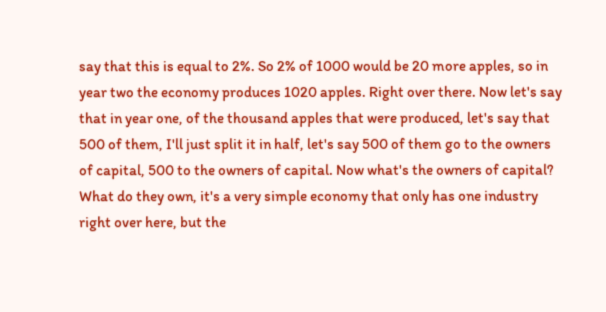say that this is equal to 2%. So 2% of 1000 would be 20 more apples, so in year two the economy produces 1020 apples. Right over there. Now let's say that in year one, of the thousand apples that were produced, let's say that 500 of them, I'll just split it in half, let's say 500 of them go to the owners of capital, 500 to the owners of capital. Now what's the owners of capital? What do they own, it's a very simple economy that only has one industry right over here, but the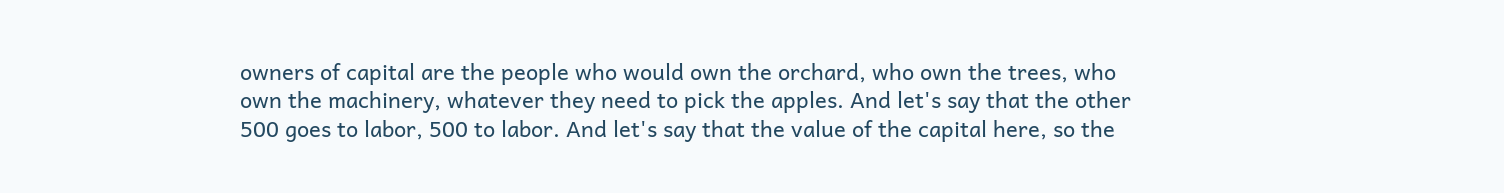owners of capital are the people who would own the orchard, who own the trees, who own the machinery, whatever they need to pick the apples. And let's say that the other 500 goes to labor, 500 to labor. And let's say that the value of the capital here, so the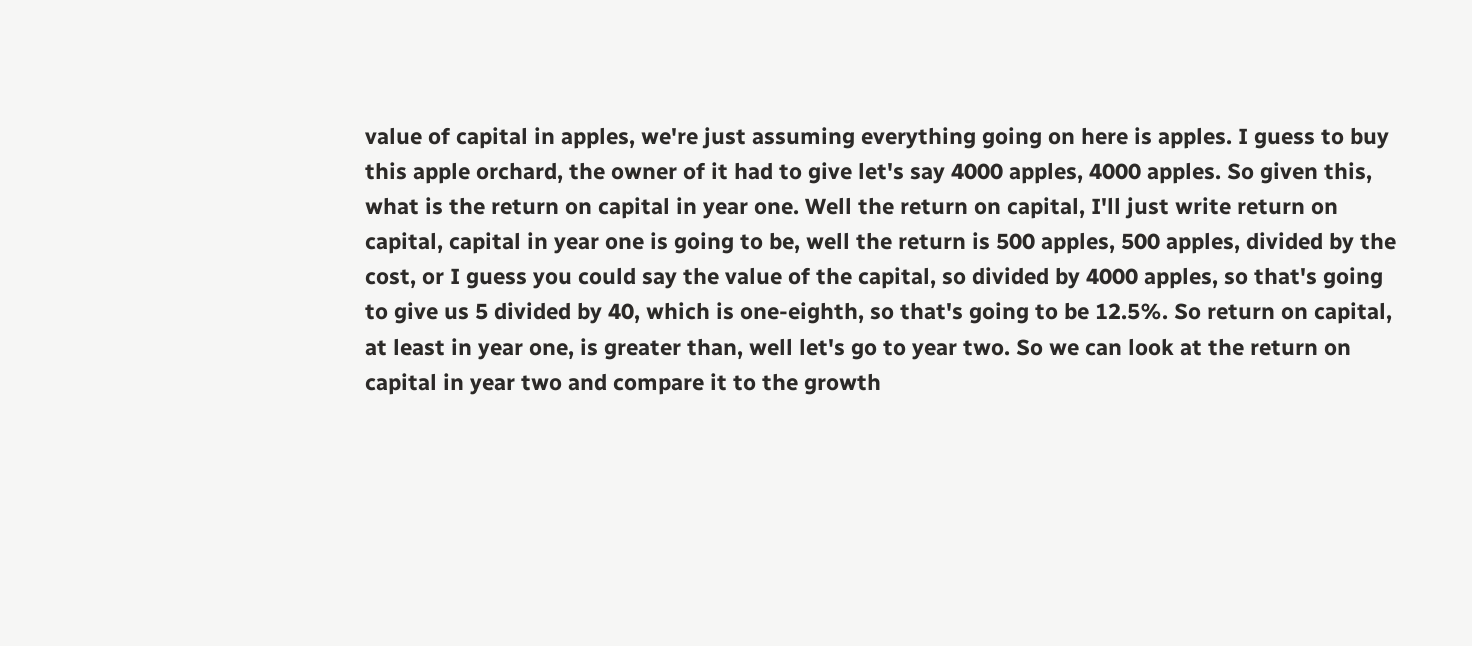value of capital in apples, we're just assuming everything going on here is apples. I guess to buy this apple orchard, the owner of it had to give let's say 4000 apples, 4000 apples. So given this, what is the return on capital in year one. Well the return on capital, I'll just write return on capital, capital in year one is going to be, well the return is 500 apples, 500 apples, divided by the cost, or I guess you could say the value of the capital, so divided by 4000 apples, so that's going to give us 5 divided by 40, which is one-eighth, so that's going to be 12.5%. So return on capital, at least in year one, is greater than, well let's go to year two. So we can look at the return on capital in year two and compare it to the growth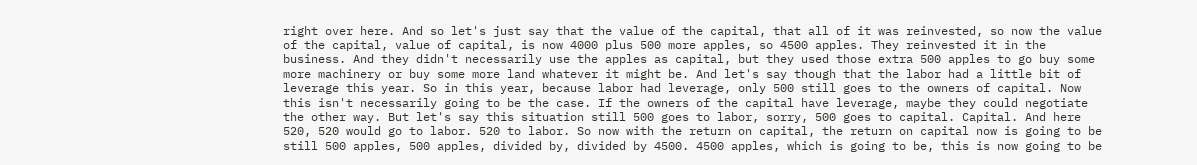right over here. And so let's just say that the value of the capital, that all of it was reinvested, so now the value of the capital, value of capital, is now 4000 plus 500 more apples, so 4500 apples. They reinvested it in the business. And they didn't necessarily use the apples as capital, but they used those extra 500 apples to go buy some more machinery or buy some more land whatever it might be. And let's say though that the labor had a little bit of leverage this year. So in this year, because labor had leverage, only 500 still goes to the owners of capital. Now this isn't necessarily going to be the case. If the owners of the capital have leverage, maybe they could negotiate the other way. But let's say this situation still 500 goes to labor, sorry, 500 goes to capital. Capital. And here 520, 520 would go to labor. 520 to labor. So now with the return on capital, the return on capital now is going to be still 500 apples, 500 apples, divided by, divided by 4500. 4500 apples, which is going to be, this is now going to be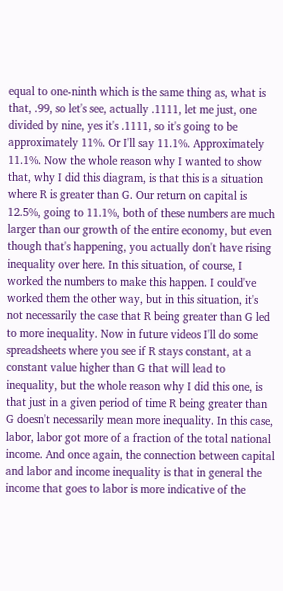equal to one-ninth which is the same thing as, what is that, .99, so let's see, actually .1111, let me just, one divided by nine, yes it's .1111, so it's going to be approximately 11%. Or I'll say 11.1%. Approximately 11.1%. Now the whole reason why I wanted to show that, why I did this diagram, is that this is a situation where R is greater than G. Our return on capital is 12.5%, going to 11.1%, both of these numbers are much larger than our growth of the entire economy, but even though that's happening, you actually don't have rising inequality over here. In this situation, of course, I worked the numbers to make this happen. I could've worked them the other way, but in this situation, it's not necessarily the case that R being greater than G led to more inequality. Now in future videos I'll do some spreadsheets where you see if R stays constant, at a constant value higher than G that will lead to inequality, but the whole reason why I did this one, is that just in a given period of time R being greater than G doesn't necessarily mean more inequality. In this case, labor, labor got more of a fraction of the total national income. And once again, the connection between capital and labor and income inequality is that in general the income that goes to labor is more indicative of the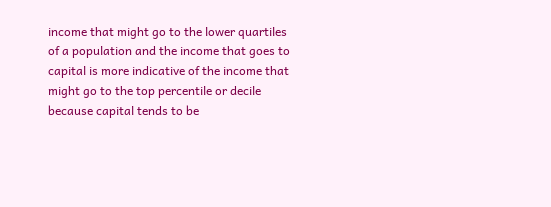income that might go to the lower quartiles of a population and the income that goes to capital is more indicative of the income that might go to the top percentile or decile because capital tends to be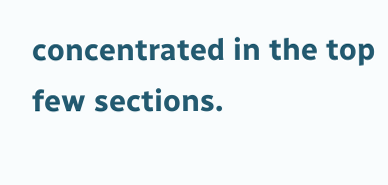concentrated in the top few sections.